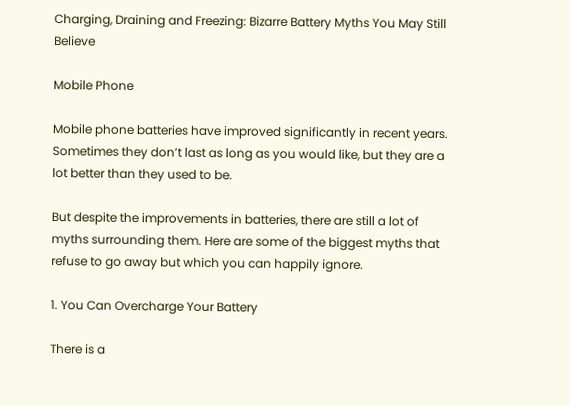Charging, Draining and Freezing: Bizarre Battery Myths You May Still Believe

Mobile Phone

Mobile phone batteries have improved significantly in recent years. Sometimes they don’t last as long as you would like, but they are a lot better than they used to be.

But despite the improvements in batteries, there are still a lot of myths surrounding them. Here are some of the biggest myths that refuse to go away but which you can happily ignore.

1. You Can Overcharge Your Battery

There is a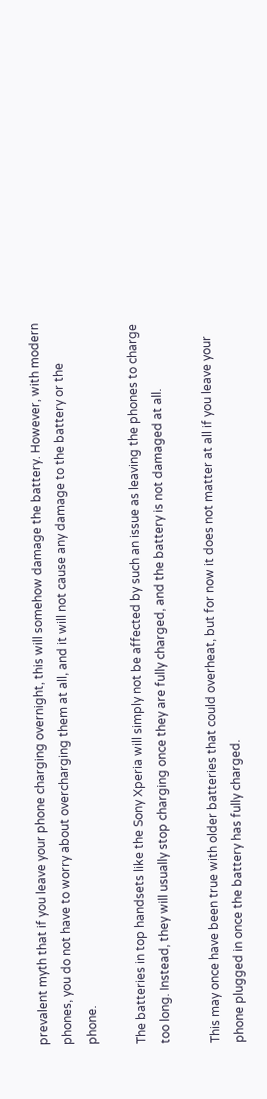prevalent myth that if you leave your phone charging overnight, this will somehow damage the battery. However, with modern phones, you do not have to worry about overcharging them at all, and it will not cause any damage to the battery or the phone.

The batteries in top handsets like the Sony Xperia will simply not be affected by such an issue as leaving the phones to charge too long. Instead, they will usually stop charging once they are fully charged, and the battery is not damaged at all.

This may once have been true with older batteries that could overheat, but for now it does not matter at all if you leave your phone plugged in once the battery has fully charged.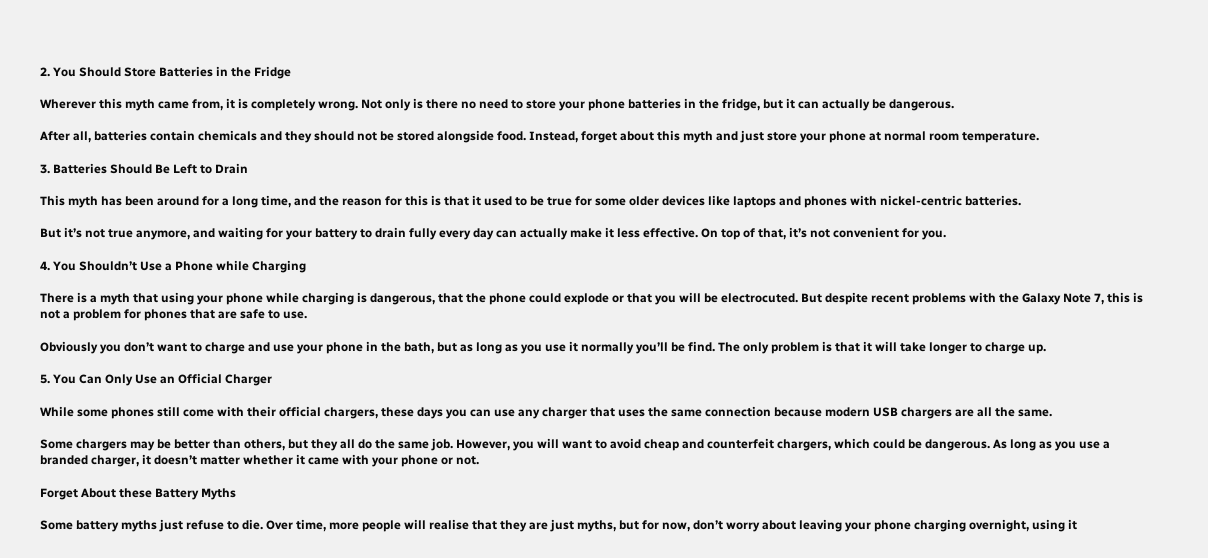2. You Should Store Batteries in the Fridge

Wherever this myth came from, it is completely wrong. Not only is there no need to store your phone batteries in the fridge, but it can actually be dangerous.

After all, batteries contain chemicals and they should not be stored alongside food. Instead, forget about this myth and just store your phone at normal room temperature.

3. Batteries Should Be Left to Drain

This myth has been around for a long time, and the reason for this is that it used to be true for some older devices like laptops and phones with nickel-centric batteries.

But it’s not true anymore, and waiting for your battery to drain fully every day can actually make it less effective. On top of that, it’s not convenient for you.

4. You Shouldn’t Use a Phone while Charging

There is a myth that using your phone while charging is dangerous, that the phone could explode or that you will be electrocuted. But despite recent problems with the Galaxy Note 7, this is not a problem for phones that are safe to use.

Obviously you don’t want to charge and use your phone in the bath, but as long as you use it normally you’ll be find. The only problem is that it will take longer to charge up.

5. You Can Only Use an Official Charger

While some phones still come with their official chargers, these days you can use any charger that uses the same connection because modern USB chargers are all the same.

Some chargers may be better than others, but they all do the same job. However, you will want to avoid cheap and counterfeit chargers, which could be dangerous. As long as you use a branded charger, it doesn’t matter whether it came with your phone or not.

Forget About these Battery Myths

Some battery myths just refuse to die. Over time, more people will realise that they are just myths, but for now, don’t worry about leaving your phone charging overnight, using it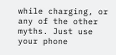while charging, or any of the other myths. Just use your phone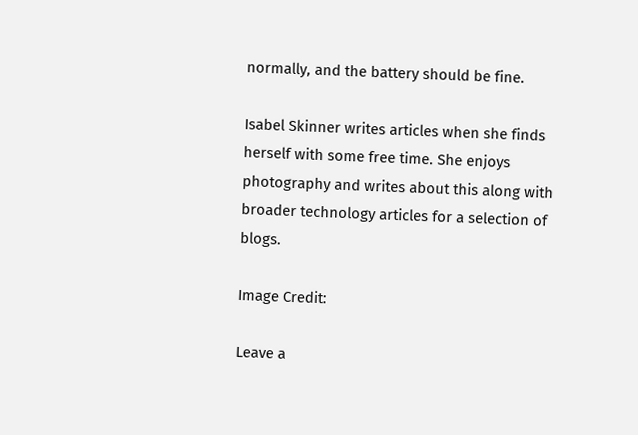normally, and the battery should be fine.

Isabel Skinner writes articles when she finds herself with some free time. She enjoys photography and writes about this along with broader technology articles for a selection of blogs.

Image Credit:

Leave a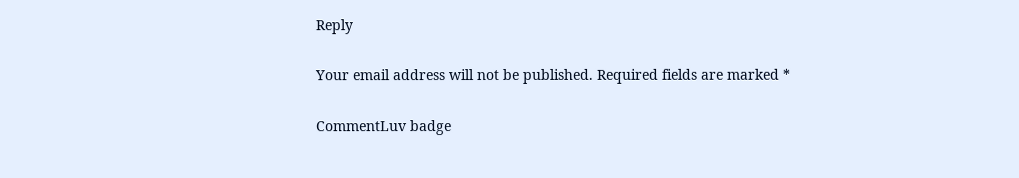Reply

Your email address will not be published. Required fields are marked *

CommentLuv badge